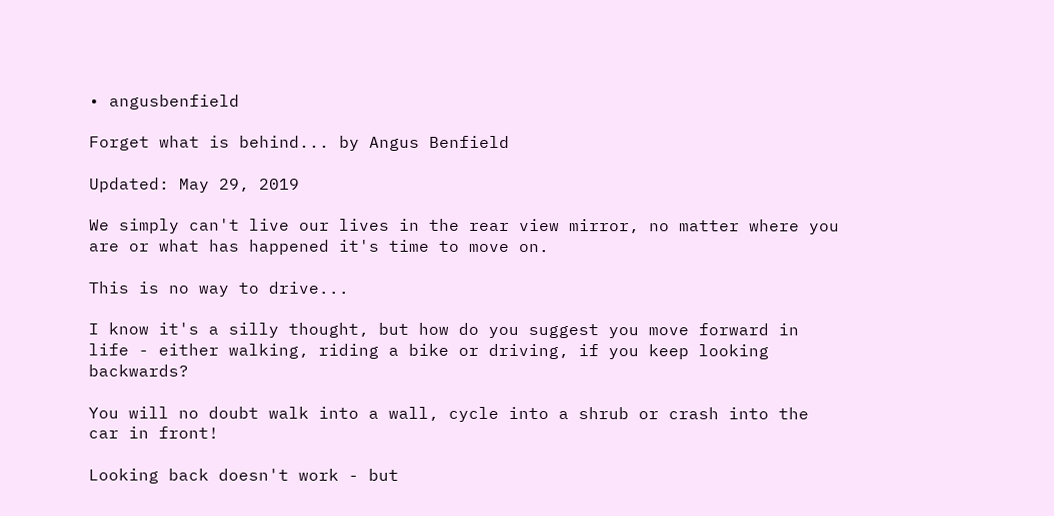• angusbenfield

Forget what is behind... by Angus Benfield

Updated: May 29, 2019

We simply can't live our lives in the rear view mirror, no matter where you are or what has happened it's time to move on.

This is no way to drive...

I know it's a silly thought, but how do you suggest you move forward in life - either walking, riding a bike or driving, if you keep looking backwards?

You will no doubt walk into a wall, cycle into a shrub or crash into the car in front!

Looking back doesn't work - but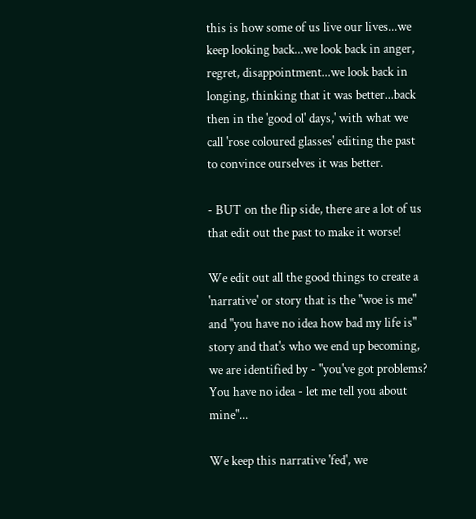this is how some of us live our lives...we keep looking back...we look back in anger, regret, disappointment...we look back in longing, thinking that it was better...back then in the 'good ol' days,' with what we call 'rose coloured glasses' editing the past to convince ourselves it was better.

- BUT on the flip side, there are a lot of us that edit out the past to make it worse!

We edit out all the good things to create a 'narrative' or story that is the "woe is me" and "you have no idea how bad my life is" story and that's who we end up becoming, we are identified by - "you've got problems? You have no idea - let me tell you about mine"...

We keep this narrative 'fed', we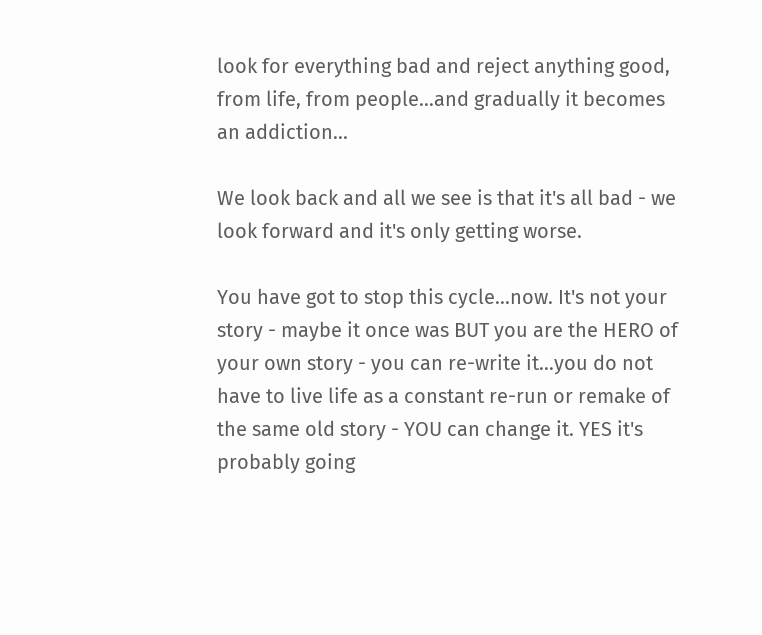look for everything bad and reject anything good, from life, from people...and gradually it becomes an addiction...

We look back and all we see is that it's all bad - we look forward and it's only getting worse.

You have got to stop this cycle...now. It's not your story - maybe it once was BUT you are the HERO of your own story - you can re-write it...you do not have to live life as a constant re-run or remake of the same old story - YOU can change it. YES it's probably going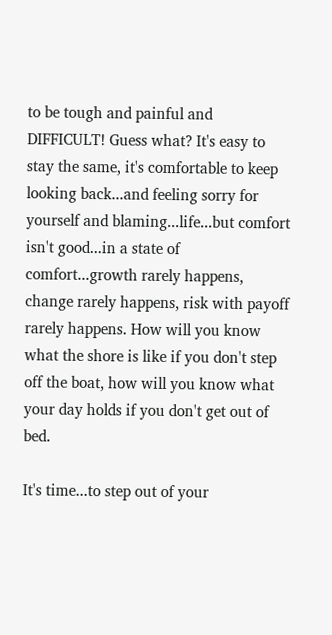to be tough and painful and DIFFICULT! Guess what? It's easy to stay the same, it's comfortable to keep looking back...and feeling sorry for yourself and blaming...life...but comfort isn't good...in a state of comfort...growth rarely happens, change rarely happens, risk with payoff rarely happens. How will you know what the shore is like if you don't step off the boat, how will you know what your day holds if you don't get out of bed.

It's time...to step out of your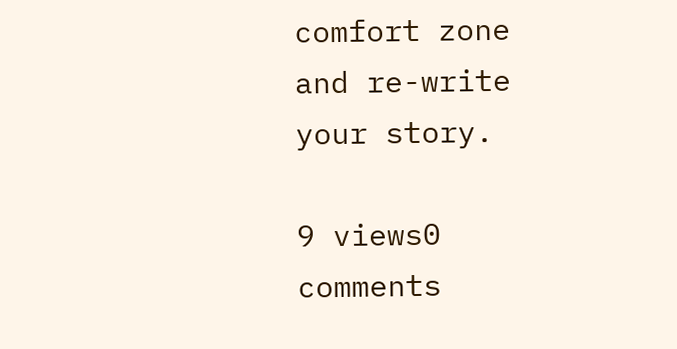comfort zone and re-write your story.

9 views0 comments